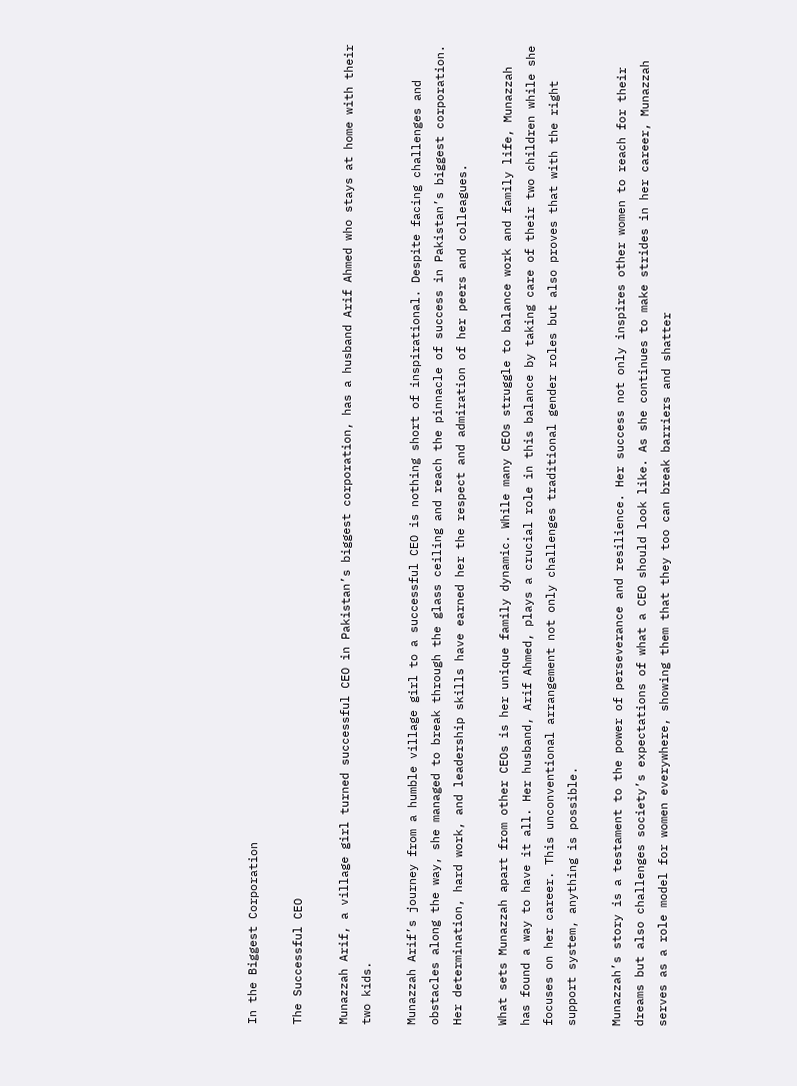In the Biggest Corporation

The Successful CEO

Munazzah Arif, a village girl turned successful CEO in Pakistan’s biggest corporation, has a husband Arif Ahmed who stays at home with their two kids.

Munazzah Arif’s journey from a humble village girl to a successful CEO is nothing short of inspirational. Despite facing challenges and obstacles along the way, she managed to break through the glass ceiling and reach the pinnacle of success in Pakistan’s biggest corporation. Her determination, hard work, and leadership skills have earned her the respect and admiration of her peers and colleagues.

What sets Munazzah apart from other CEOs is her unique family dynamic. While many CEOs struggle to balance work and family life, Munazzah has found a way to have it all. Her husband, Arif Ahmed, plays a crucial role in this balance by taking care of their two children while she focuses on her career. This unconventional arrangement not only challenges traditional gender roles but also proves that with the right support system, anything is possible.

Munazzah’s story is a testament to the power of perseverance and resilience. Her success not only inspires other women to reach for their dreams but also challenges society’s expectations of what a CEO should look like. As she continues to make strides in her career, Munazzah serves as a role model for women everywhere, showing them that they too can break barriers and shatter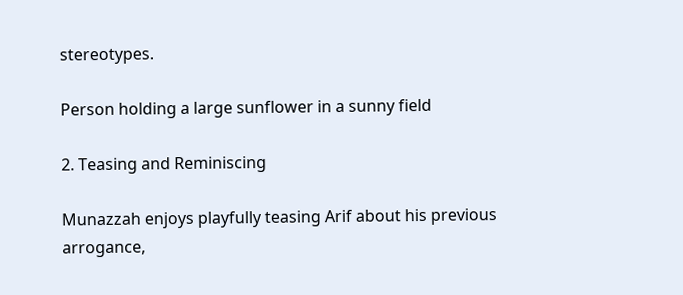stereotypes.

Person holding a large sunflower in a sunny field

2. Teasing and Reminiscing

Munazzah enjoys playfully teasing Arif about his previous arrogance,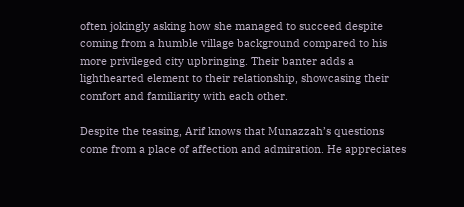often jokingly asking how she managed to succeed despite coming from a humble village background compared to his more privileged city upbringing. Their banter adds a lighthearted element to their relationship, showcasing their comfort and familiarity with each other.

Despite the teasing, Arif knows that Munazzah’s questions come from a place of affection and admiration. He appreciates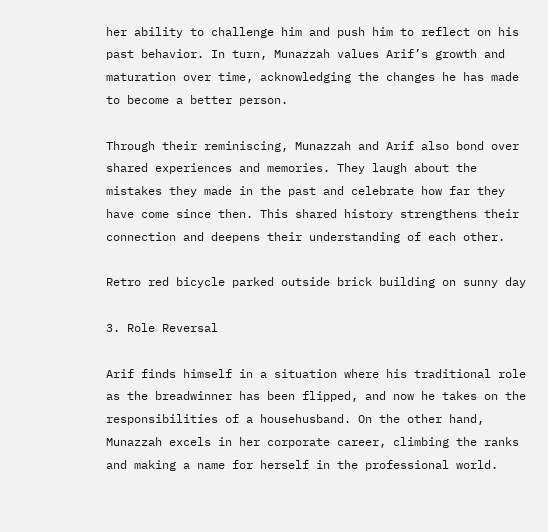her ability to challenge him and push him to reflect on his past behavior. In turn, Munazzah values Arif’s growth and maturation over time, acknowledging the changes he has made to become a better person.

Through their reminiscing, Munazzah and Arif also bond over shared experiences and memories. They laugh about the mistakes they made in the past and celebrate how far they have come since then. This shared history strengthens their connection and deepens their understanding of each other.

Retro red bicycle parked outside brick building on sunny day

3. Role Reversal

Arif finds himself in a situation where his traditional role as the breadwinner has been flipped, and now he takes on the responsibilities of a househusband. On the other hand, Munazzah excels in her corporate career, climbing the ranks and making a name for herself in the professional world.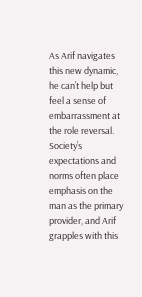As Arif navigates this new dynamic, he can’t help but feel a sense of embarrassment at the role reversal. Society’s expectations and norms often place emphasis on the man as the primary provider, and Arif grapples with this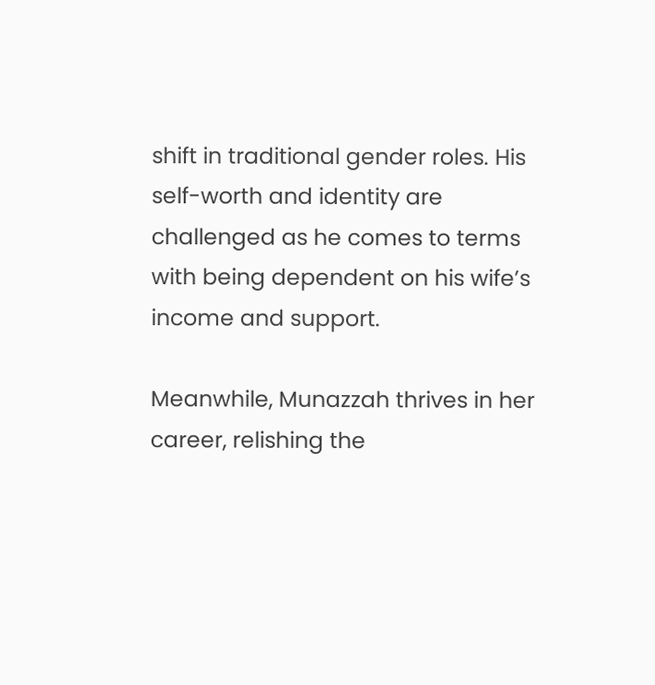shift in traditional gender roles. His self-worth and identity are challenged as he comes to terms with being dependent on his wife’s income and support.

Meanwhile, Munazzah thrives in her career, relishing the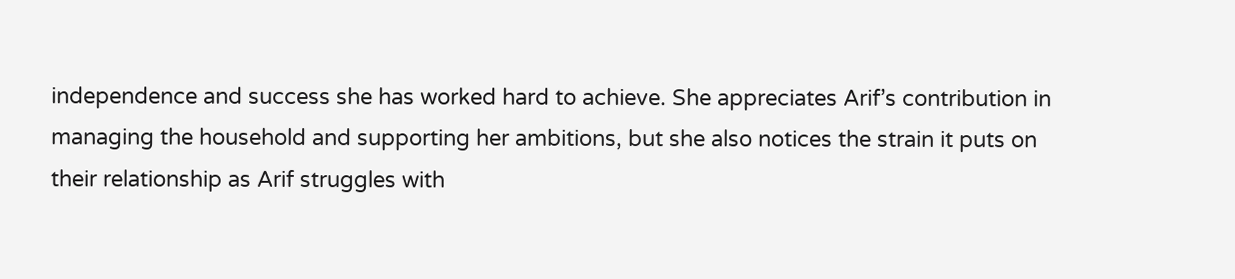independence and success she has worked hard to achieve. She appreciates Arif’s contribution in managing the household and supporting her ambitions, but she also notices the strain it puts on their relationship as Arif struggles with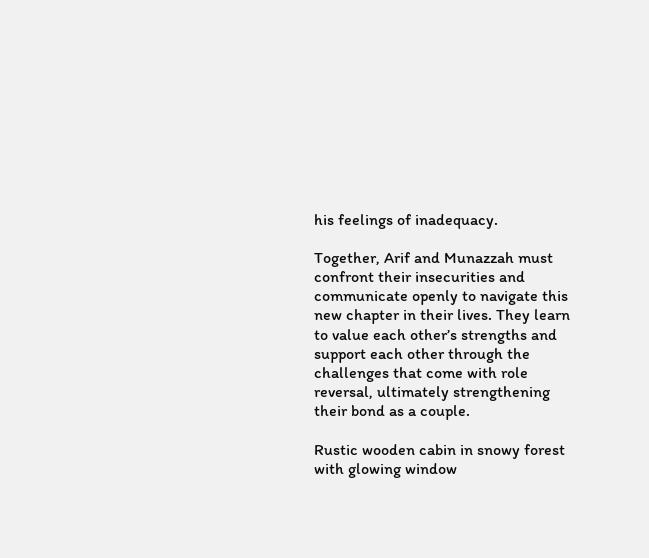his feelings of inadequacy.

Together, Arif and Munazzah must confront their insecurities and communicate openly to navigate this new chapter in their lives. They learn to value each other’s strengths and support each other through the challenges that come with role reversal, ultimately strengthening their bond as a couple.

Rustic wooden cabin in snowy forest with glowing window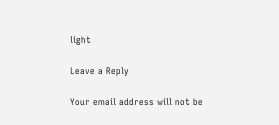light

Leave a Reply

Your email address will not be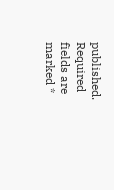published. Required fields are marked *